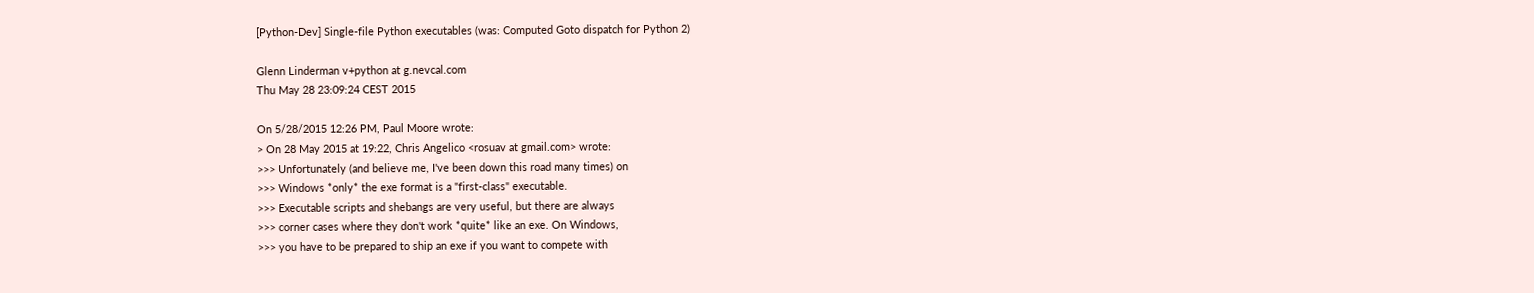[Python-Dev] Single-file Python executables (was: Computed Goto dispatch for Python 2)

Glenn Linderman v+python at g.nevcal.com
Thu May 28 23:09:24 CEST 2015

On 5/28/2015 12:26 PM, Paul Moore wrote:
> On 28 May 2015 at 19:22, Chris Angelico <rosuav at gmail.com> wrote:
>>> Unfortunately (and believe me, I've been down this road many times) on
>>> Windows *only* the exe format is a "first-class" executable.
>>> Executable scripts and shebangs are very useful, but there are always
>>> corner cases where they don't work *quite* like an exe. On Windows,
>>> you have to be prepared to ship an exe if you want to compete with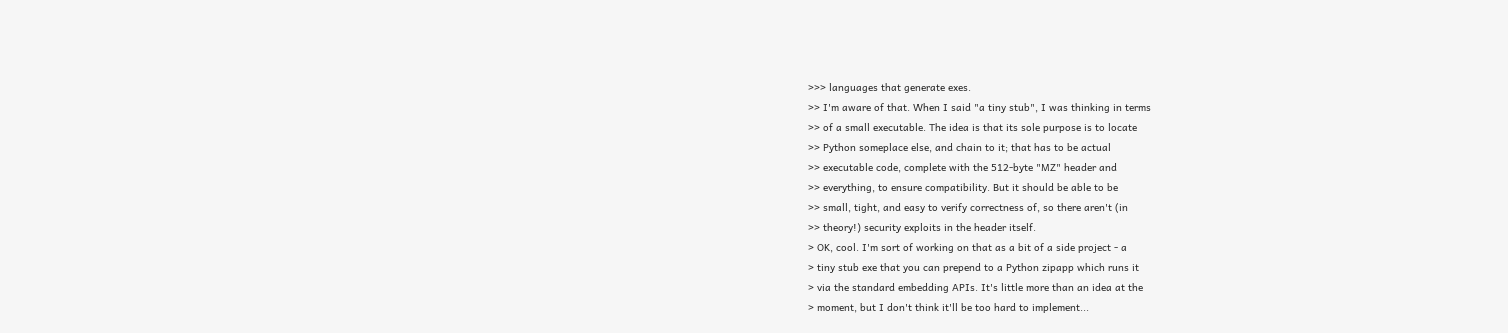>>> languages that generate exes.
>> I'm aware of that. When I said "a tiny stub", I was thinking in terms
>> of a small executable. The idea is that its sole purpose is to locate
>> Python someplace else, and chain to it; that has to be actual
>> executable code, complete with the 512-byte "MZ" header and
>> everything, to ensure compatibility. But it should be able to be
>> small, tight, and easy to verify correctness of, so there aren't (in
>> theory!) security exploits in the header itself.
> OK, cool. I'm sort of working on that as a bit of a side project - a
> tiny stub exe that you can prepend to a Python zipapp which runs it
> via the standard embedding APIs. It's little more than an idea at the
> moment, but I don't think it'll be too hard to implement...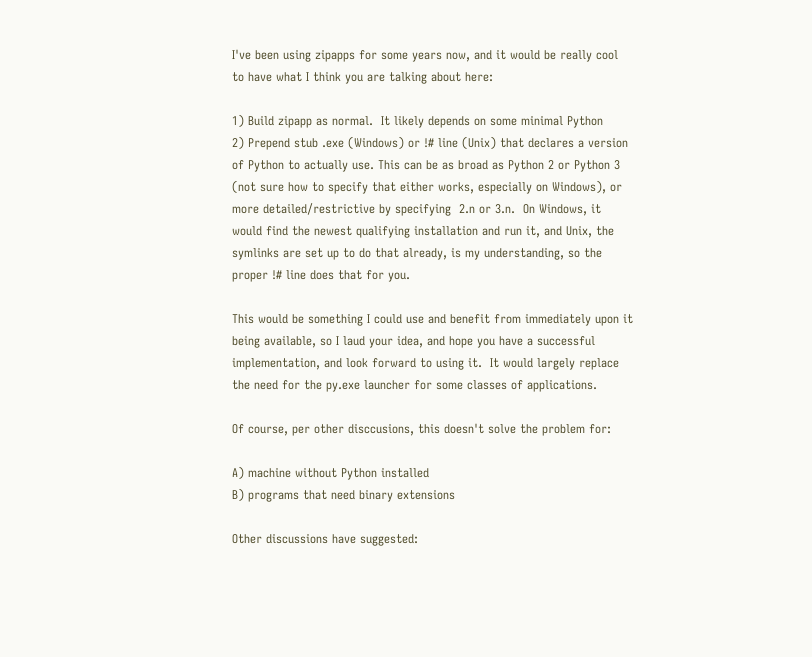I've been using zipapps for some years now, and it would be really cool
to have what I think you are talking about here:

1) Build zipapp as normal.  It likely depends on some minimal Python
2) Prepend stub .exe (Windows) or !# line (Unix) that declares a version
of Python to actually use. This can be as broad as Python 2 or Python 3
(not sure how to specify that either works, especially on Windows), or
more detailed/restrictive by specifying  2.n or 3.n.  On Windows, it
would find the newest qualifying installation and run it, and Unix, the
symlinks are set up to do that already, is my understanding, so the
proper !# line does that for you.

This would be something I could use and benefit from immediately upon it
being available, so I laud your idea, and hope you have a successful
implementation, and look forward to using it.  It would largely replace
the need for the py.exe launcher for some classes of applications.

Of course, per other disccusions, this doesn't solve the problem for:

A) machine without Python installed
B) programs that need binary extensions

Other discussions have suggested: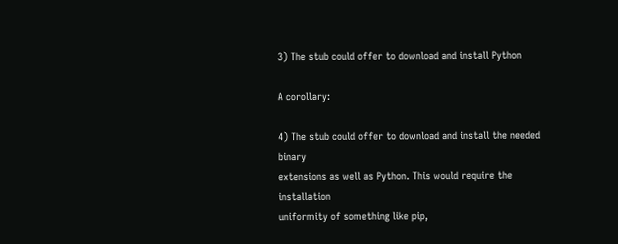3) The stub could offer to download and install Python

A corollary:

4) The stub could offer to download and install the needed binary
extensions as well as Python. This would require the installation
uniformity of something like pip,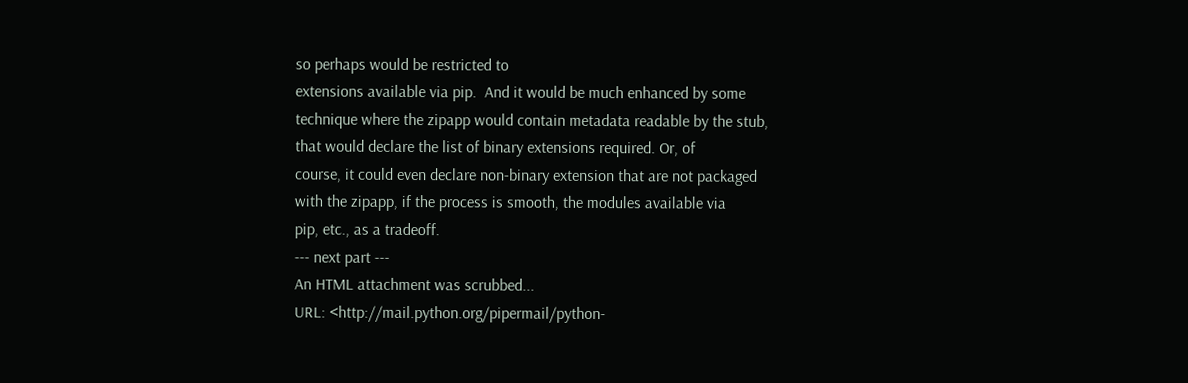so perhaps would be restricted to
extensions available via pip.  And it would be much enhanced by some
technique where the zipapp would contain metadata readable by the stub,
that would declare the list of binary extensions required. Or, of
course, it could even declare non-binary extension that are not packaged
with the zipapp, if the process is smooth, the modules available via
pip, etc., as a tradeoff.
--- next part ---
An HTML attachment was scrubbed...
URL: <http://mail.python.org/pipermail/python-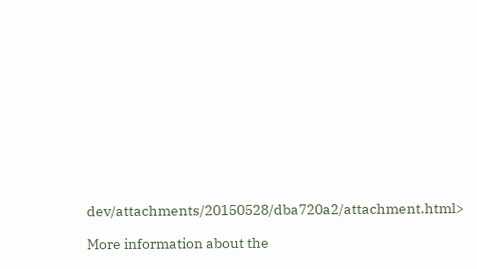dev/attachments/20150528/dba720a2/attachment.html>

More information about the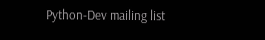Python-Dev mailing list